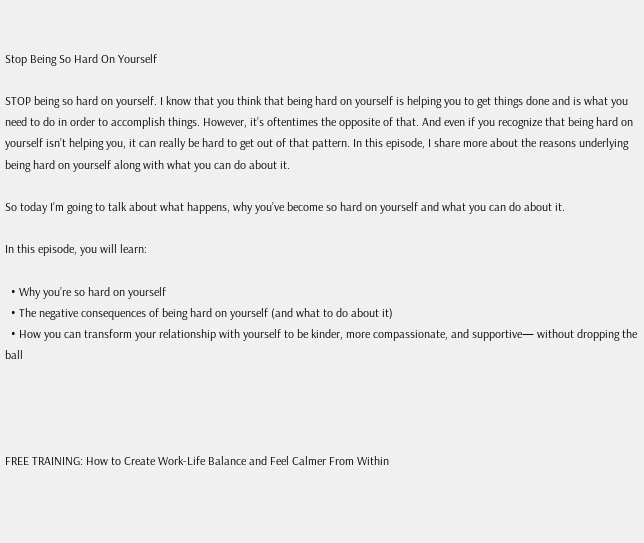Stop Being So Hard On Yourself

STOP being so hard on yourself. I know that you think that being hard on yourself is helping you to get things done and is what you need to do in order to accomplish things. However, it’s oftentimes the opposite of that. And even if you recognize that being hard on yourself isn’t helping you, it can really be hard to get out of that pattern. In this episode, I share more about the reasons underlying being hard on yourself along with what you can do about it.

So today I’m going to talk about what happens, why you’ve become so hard on yourself and what you can do about it.

In this episode, you will learn:

  • Why you’re so hard on yourself
  • The negative consequences of being hard on yourself (and what to do about it)
  • How you can transform your relationship with yourself to be kinder, more compassionate, and supportive— without dropping the ball




FREE TRAINING: How to Create Work-Life Balance and Feel Calmer From Within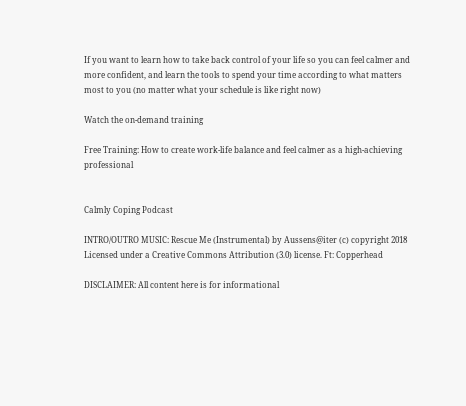If you want to learn how to take back control of your life so you can feel calmer and more confident, and learn the tools to spend your time according to what matters most to you (no matter what your schedule is like right now)

Watch the on-demand training

Free Training: How to create work-life balance and feel calmer as a high-achieving professional


Calmly Coping Podcast

INTRO/OUTRO MUSIC: Rescue Me (Instrumental) by Aussens@iter (c) copyright 2018 Licensed under a Creative Commons Attribution (3.0) license. Ft: Copperhead

DISCLAIMER: All content here is for informational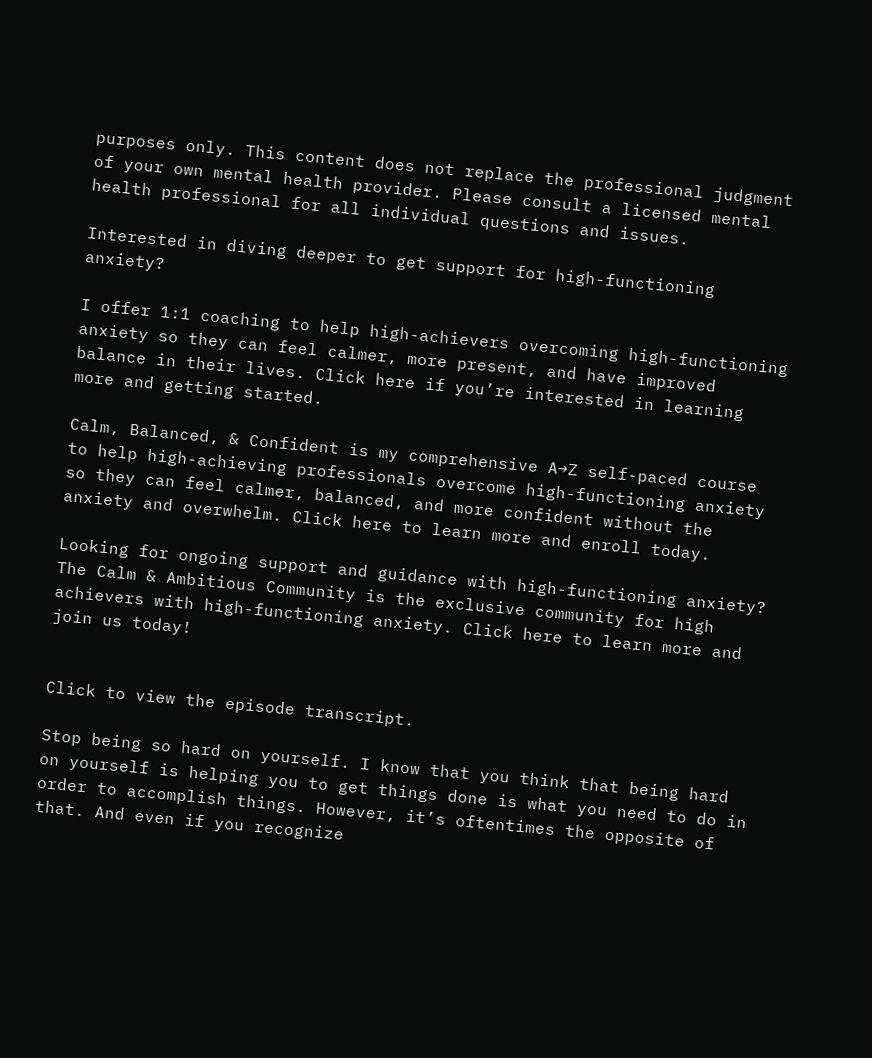purposes only. This content does not replace the professional judgment of your own mental health provider. Please consult a licensed mental health professional for all individual questions and issues.

Interested in diving deeper to get support for high-functioning anxiety?

I offer 1:1 coaching to help high-achievers overcoming high-functioning anxiety so they can feel calmer, more present, and have improved balance in their lives. Click here if you’re interested in learning more and getting started.

Calm, Balanced, & Confident is my comprehensive A→Z self-paced course to help high-achieving professionals overcome high-functioning anxiety so they can feel calmer, balanced, and more confident without the anxiety and overwhelm. Click here to learn more and enroll today.

Looking for ongoing support and guidance with high-functioning anxiety? The Calm & Ambitious Community is the exclusive community for high achievers with high-functioning anxiety. Click here to learn more and join us today!


Click to view the episode transcript.

Stop being so hard on yourself. I know that you think that being hard on yourself is helping you to get things done is what you need to do in order to accomplish things. However, it’s oftentimes the opposite of that. And even if you recognize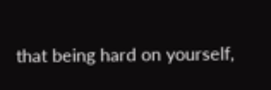that being hard on yourself,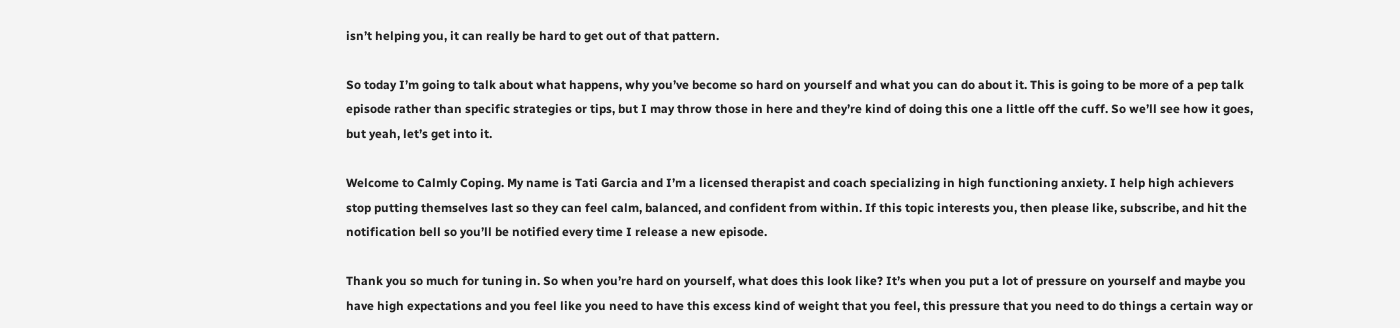isn’t helping you, it can really be hard to get out of that pattern.

So today I’m going to talk about what happens, why you’ve become so hard on yourself and what you can do about it. This is going to be more of a pep talk episode rather than specific strategies or tips, but I may throw those in here and they’re kind of doing this one a little off the cuff. So we’ll see how it goes, but yeah, let’s get into it.

Welcome to Calmly Coping. My name is Tati Garcia and I’m a licensed therapist and coach specializing in high functioning anxiety. I help high achievers stop putting themselves last so they can feel calm, balanced, and confident from within. If this topic interests you, then please like, subscribe, and hit the notification bell so you’ll be notified every time I release a new episode.

Thank you so much for tuning in. So when you’re hard on yourself, what does this look like? It’s when you put a lot of pressure on yourself and maybe you have high expectations and you feel like you need to have this excess kind of weight that you feel, this pressure that you need to do things a certain way or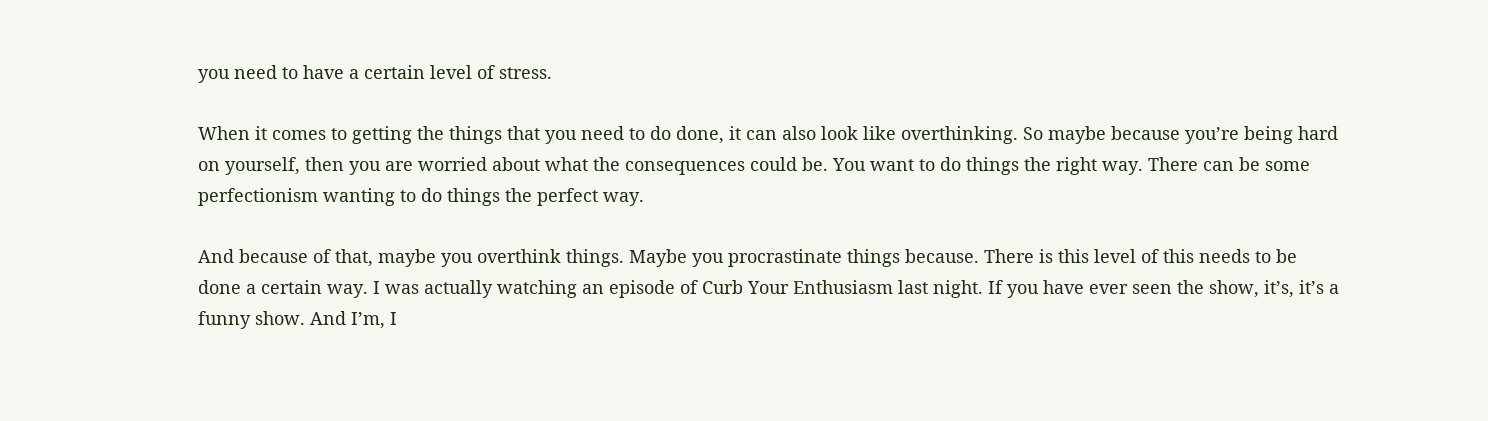you need to have a certain level of stress.

When it comes to getting the things that you need to do done, it can also look like overthinking. So maybe because you’re being hard on yourself, then you are worried about what the consequences could be. You want to do things the right way. There can be some perfectionism wanting to do things the perfect way.

And because of that, maybe you overthink things. Maybe you procrastinate things because. There is this level of this needs to be done a certain way. I was actually watching an episode of Curb Your Enthusiasm last night. If you have ever seen the show, it’s, it’s a funny show. And I’m, I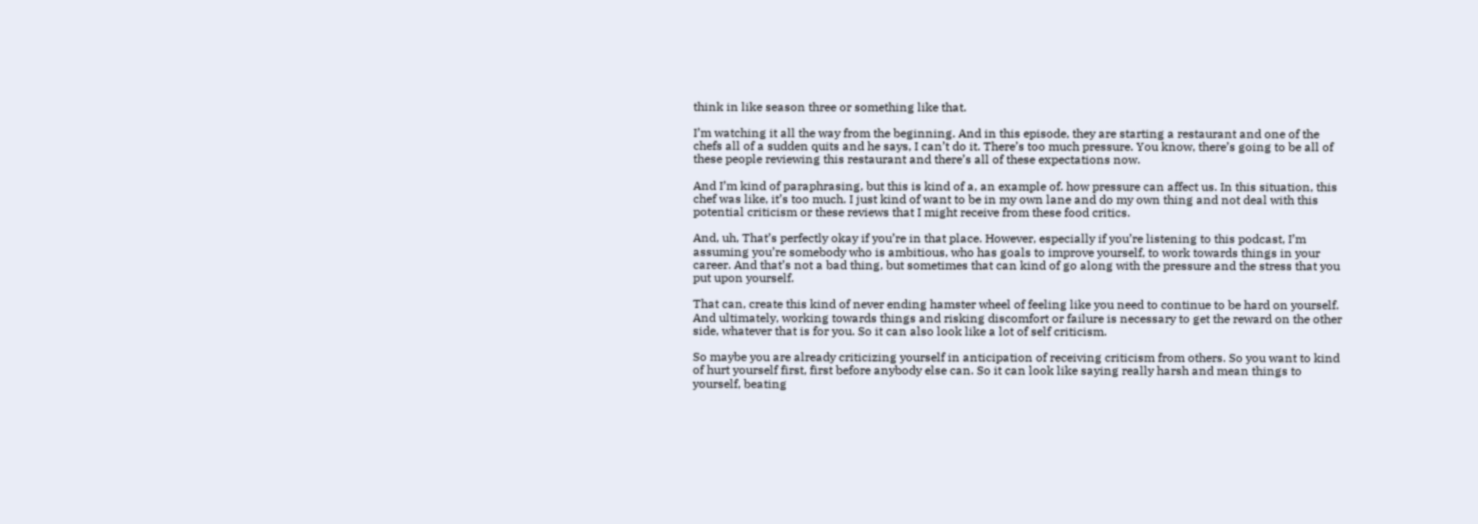think in like season three or something like that.

I’m watching it all the way from the beginning. And in this episode, they are starting a restaurant and one of the chefs all of a sudden quits and he says, I can’t do it. There’s too much pressure. You know, there’s going to be all of these people reviewing this restaurant and there’s all of these expectations now.

And I’m kind of paraphrasing, but this is kind of a, an example of. how pressure can affect us. In this situation, this chef was like, it’s too much. I just kind of want to be in my own lane and do my own thing and not deal with this potential criticism or these reviews that I might receive from these food critics.

And, uh, That’s perfectly okay if you’re in that place. However, especially if you’re listening to this podcast, I’m assuming you’re somebody who is ambitious, who has goals to improve yourself, to work towards things in your career. And that’s not a bad thing, but sometimes that can kind of go along with the pressure and the stress that you put upon yourself.

That can, create this kind of never ending hamster wheel of feeling like you need to continue to be hard on yourself. And ultimately, working towards things and risking discomfort or failure is necessary to get the reward on the other side, whatever that is for you. So it can also look like a lot of self criticism.

So maybe you are already criticizing yourself in anticipation of receiving criticism from others. So you want to kind of hurt yourself first, first before anybody else can. So it can look like saying really harsh and mean things to yourself, beating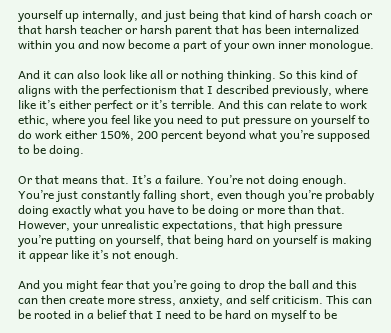yourself up internally, and just being that kind of harsh coach or that harsh teacher or harsh parent that has been internalized within you and now become a part of your own inner monologue.

And it can also look like all or nothing thinking. So this kind of aligns with the perfectionism that I described previously, where like it’s either perfect or it’s terrible. And this can relate to work ethic, where you feel like you need to put pressure on yourself to do work either 150%, 200 percent beyond what you’re supposed to be doing.

Or that means that. It’s a failure. You’re not doing enough. You’re just constantly falling short, even though you’re probably doing exactly what you have to be doing or more than that. However, your unrealistic expectations, that high pressure you’re putting on yourself, that being hard on yourself is making it appear like it’s not enough.

And you might fear that you’re going to drop the ball and this can then create more stress, anxiety, and self criticism. This can be rooted in a belief that I need to be hard on myself to be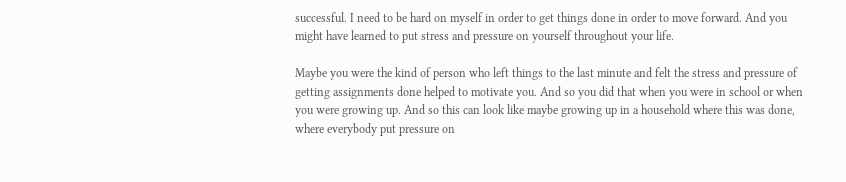successful. I need to be hard on myself in order to get things done in order to move forward. And you might have learned to put stress and pressure on yourself throughout your life.

Maybe you were the kind of person who left things to the last minute and felt the stress and pressure of getting assignments done helped to motivate you. And so you did that when you were in school or when you were growing up. And so this can look like maybe growing up in a household where this was done, where everybody put pressure on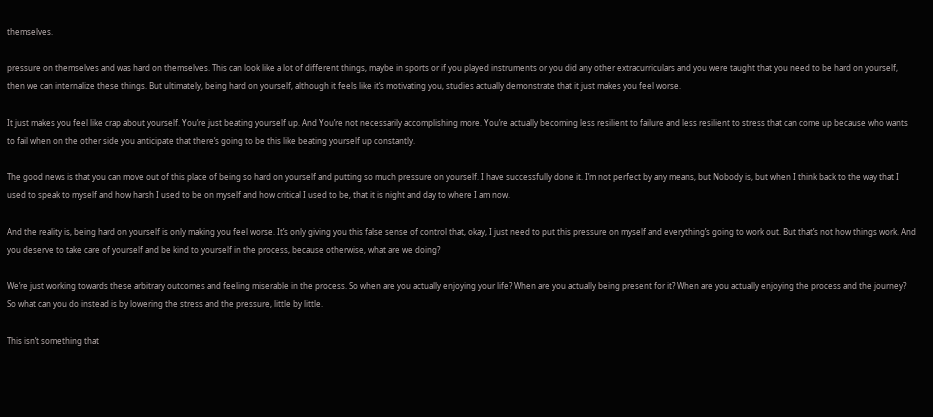themselves.

pressure on themselves and was hard on themselves. This can look like a lot of different things, maybe in sports or if you played instruments or you did any other extracurriculars and you were taught that you need to be hard on yourself, then we can internalize these things. But ultimately, being hard on yourself, although it feels like it’s motivating you, studies actually demonstrate that it just makes you feel worse.

It just makes you feel like crap about yourself. You’re just beating yourself up. And You’re not necessarily accomplishing more. You’re actually becoming less resilient to failure and less resilient to stress that can come up because who wants to fail when on the other side you anticipate that there’s going to be this like beating yourself up constantly.

The good news is that you can move out of this place of being so hard on yourself and putting so much pressure on yourself. I have successfully done it. I’m not perfect by any means, but Nobody is, but when I think back to the way that I used to speak to myself and how harsh I used to be on myself and how critical I used to be, that it is night and day to where I am now.

And the reality is, being hard on yourself is only making you feel worse. It’s only giving you this false sense of control that, okay, I just need to put this pressure on myself and everything’s going to work out. But that’s not how things work. And you deserve to take care of yourself and be kind to yourself in the process, because otherwise, what are we doing?

We’re just working towards these arbitrary outcomes and feeling miserable in the process. So when are you actually enjoying your life? When are you actually being present for it? When are you actually enjoying the process and the journey? So what can you do instead is by lowering the stress and the pressure, little by little.

This isn’t something that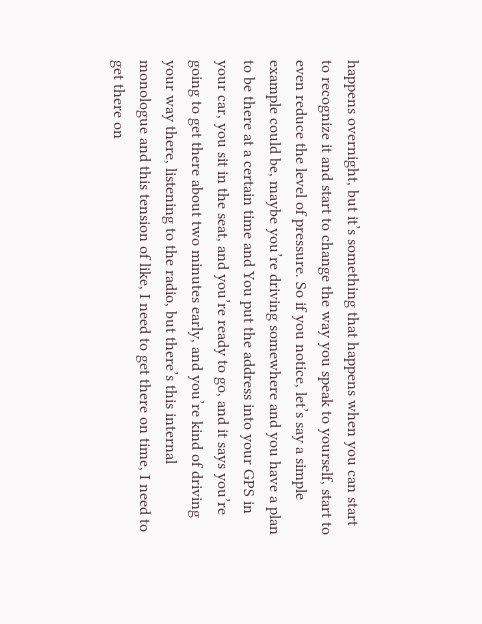happens overnight, but it’s something that happens when you can start to recognize it and start to change the way you speak to yourself, start to even reduce the level of pressure. So if you notice, let’s say a simple example could be, maybe you’re driving somewhere and you have a plan to be there at a certain time and You put the address into your GPS in your car, you sit in the seat, and you’re ready to go, and it says you’re going to get there about two minutes early, and you’re kind of driving your way there, listening to the radio, but there’s this internal monologue and this tension of like, I need to get there on time, I need to get there on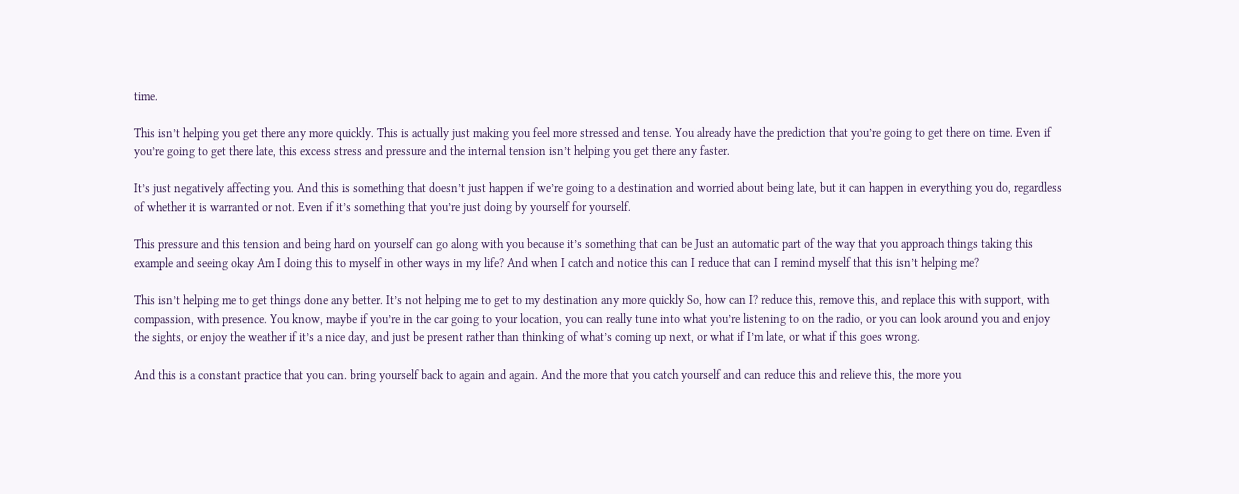time.

This isn’t helping you get there any more quickly. This is actually just making you feel more stressed and tense. You already have the prediction that you’re going to get there on time. Even if you’re going to get there late, this excess stress and pressure and the internal tension isn’t helping you get there any faster.

It’s just negatively affecting you. And this is something that doesn’t just happen if we’re going to a destination and worried about being late, but it can happen in everything you do, regardless of whether it is warranted or not. Even if it’s something that you’re just doing by yourself for yourself.

This pressure and this tension and being hard on yourself can go along with you because it’s something that can be Just an automatic part of the way that you approach things taking this example and seeing okay Am I doing this to myself in other ways in my life? And when I catch and notice this can I reduce that can I remind myself that this isn’t helping me?

This isn’t helping me to get things done any better. It’s not helping me to get to my destination any more quickly So, how can I? reduce this, remove this, and replace this with support, with compassion, with presence. You know, maybe if you’re in the car going to your location, you can really tune into what you’re listening to on the radio, or you can look around you and enjoy the sights, or enjoy the weather if it’s a nice day, and just be present rather than thinking of what’s coming up next, or what if I’m late, or what if this goes wrong.

And this is a constant practice that you can. bring yourself back to again and again. And the more that you catch yourself and can reduce this and relieve this, the more you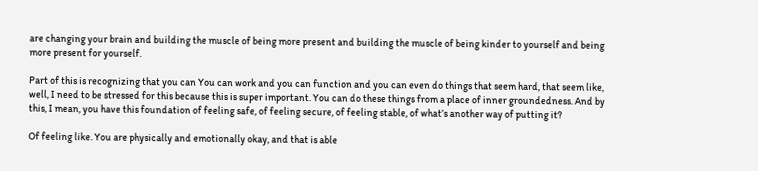are changing your brain and building the muscle of being more present and building the muscle of being kinder to yourself and being more present for yourself.

Part of this is recognizing that you can You can work and you can function and you can even do things that seem hard, that seem like, well, I need to be stressed for this because this is super important. You can do these things from a place of inner groundedness. And by this, I mean, you have this foundation of feeling safe, of feeling secure, of feeling stable, of what’s another way of putting it?

Of feeling like. You are physically and emotionally okay, and that is able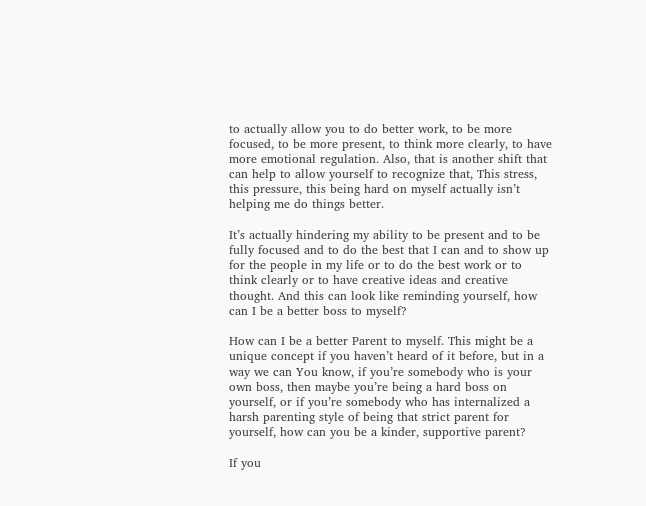to actually allow you to do better work, to be more focused, to be more present, to think more clearly, to have more emotional regulation. Also, that is another shift that can help to allow yourself to recognize that, This stress, this pressure, this being hard on myself actually isn’t helping me do things better.

It’s actually hindering my ability to be present and to be fully focused and to do the best that I can and to show up for the people in my life or to do the best work or to think clearly or to have creative ideas and creative thought. And this can look like reminding yourself, how can I be a better boss to myself?

How can I be a better Parent to myself. This might be a unique concept if you haven’t heard of it before, but in a way we can You know, if you’re somebody who is your own boss, then maybe you’re being a hard boss on yourself, or if you’re somebody who has internalized a harsh parenting style of being that strict parent for yourself, how can you be a kinder, supportive parent?

If you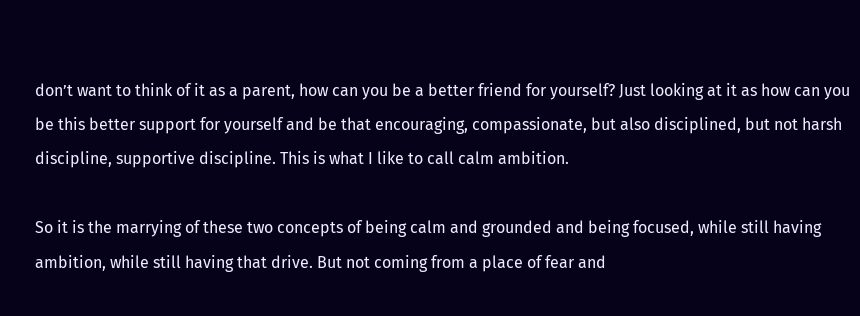don’t want to think of it as a parent, how can you be a better friend for yourself? Just looking at it as how can you be this better support for yourself and be that encouraging, compassionate, but also disciplined, but not harsh discipline, supportive discipline. This is what I like to call calm ambition.

So it is the marrying of these two concepts of being calm and grounded and being focused, while still having ambition, while still having that drive. But not coming from a place of fear and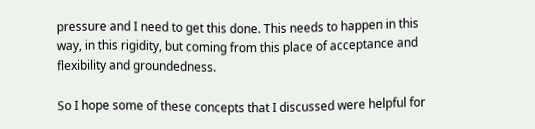pressure and I need to get this done. This needs to happen in this way, in this rigidity, but coming from this place of acceptance and flexibility and groundedness.

So I hope some of these concepts that I discussed were helpful for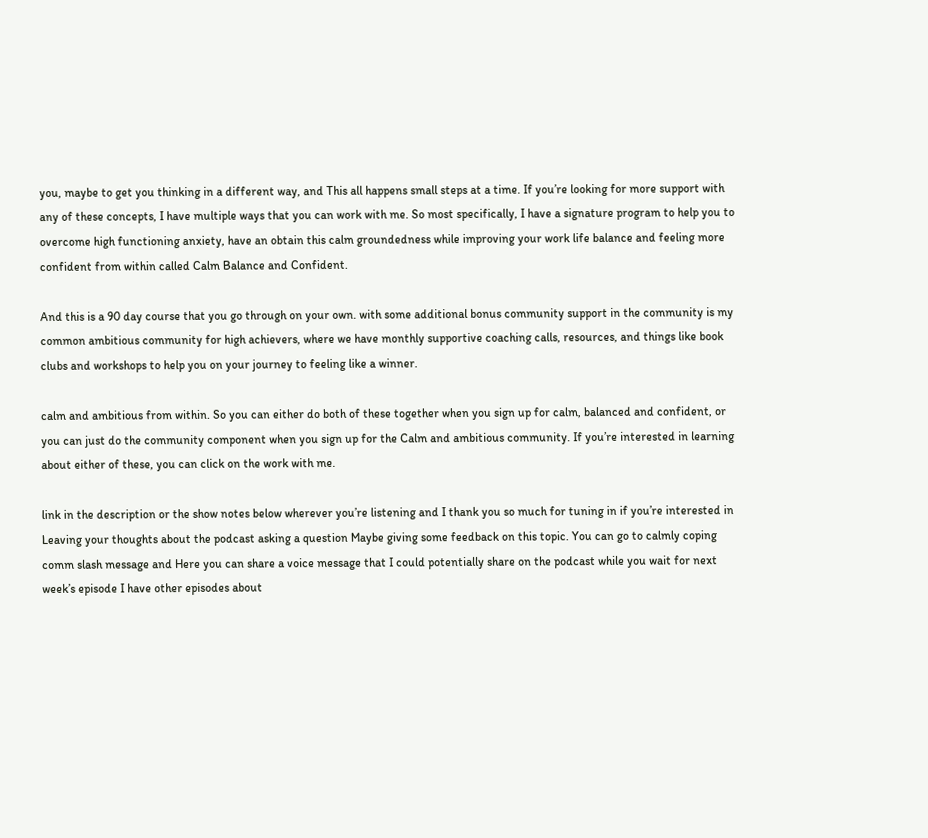you, maybe to get you thinking in a different way, and This all happens small steps at a time. If you’re looking for more support with any of these concepts, I have multiple ways that you can work with me. So most specifically, I have a signature program to help you to overcome high functioning anxiety, have an obtain this calm groundedness while improving your work life balance and feeling more confident from within called Calm Balance and Confident.

And this is a 90 day course that you go through on your own. with some additional bonus community support in the community is my common ambitious community for high achievers, where we have monthly supportive coaching calls, resources, and things like book clubs and workshops to help you on your journey to feeling like a winner.

calm and ambitious from within. So you can either do both of these together when you sign up for calm, balanced and confident, or you can just do the community component when you sign up for the Calm and ambitious community. If you’re interested in learning about either of these, you can click on the work with me.

link in the description or the show notes below wherever you’re listening and I thank you so much for tuning in if you’re interested in Leaving your thoughts about the podcast asking a question Maybe giving some feedback on this topic. You can go to calmly coping comm slash message and Here you can share a voice message that I could potentially share on the podcast while you wait for next week’s episode I have other episodes about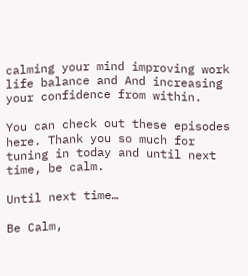calming your mind improving work life balance and And increasing your confidence from within.

You can check out these episodes here. Thank you so much for tuning in today and until next time, be calm.

Until next time…

Be Calm,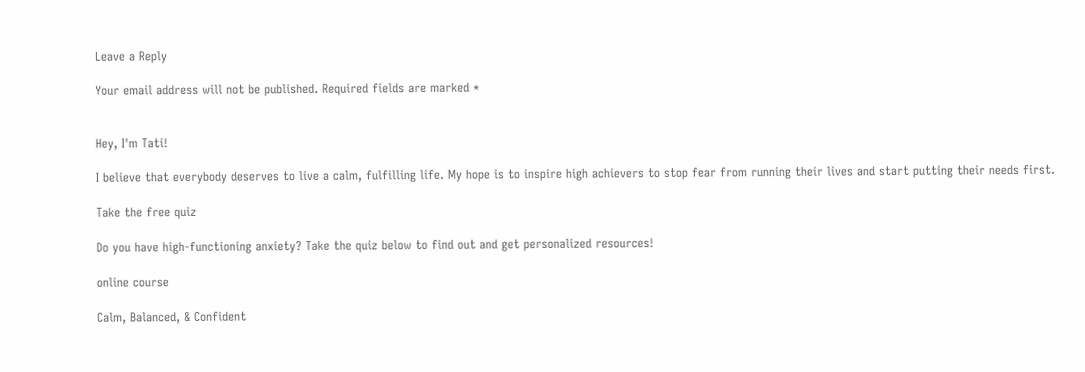Leave a Reply

Your email address will not be published. Required fields are marked *


Hey, I'm Tati!

I believe that everybody deserves to live a calm, fulfilling life. My hope is to inspire high achievers to stop fear from running their lives and start putting their needs first.

Take the free quiz

Do you have high-functioning anxiety? Take the quiz below to find out and get personalized resources!

online course

Calm, Balanced, & Confident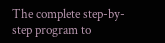The complete step-by-step program to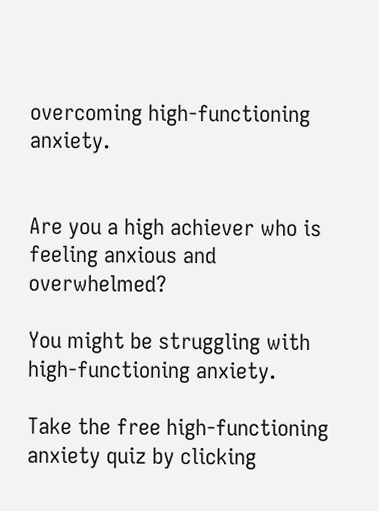overcoming high-functioning anxiety.


Are you a high achiever who is feeling anxious and overwhelmed?

You might be struggling with high-functioning anxiety.

Take the free high-functioning anxiety quiz by clicking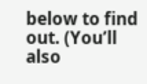below to find out. (You’ll also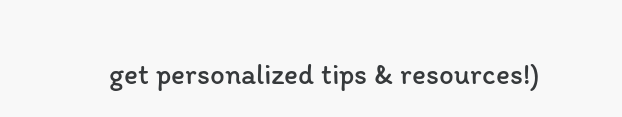get personalized tips & resources!)